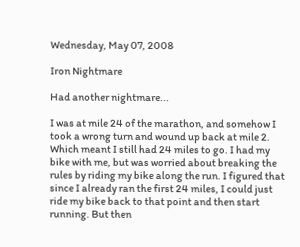Wednesday, May 07, 2008

Iron Nightmare

Had another nightmare...

I was at mile 24 of the marathon, and somehow I took a wrong turn and wound up back at mile 2. Which meant I still had 24 miles to go. I had my bike with me, but was worried about breaking the rules by riding my bike along the run. I figured that since I already ran the first 24 miles, I could just ride my bike back to that point and then start running. But then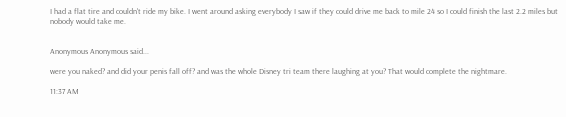I had a flat tire and couldn't ride my bike. I went around asking everybody I saw if they could drive me back to mile 24 so I could finish the last 2.2 miles but nobody would take me.


Anonymous Anonymous said...

were you naked? and did your penis fall off? and was the whole Disney tri team there laughing at you? That would complete the nightmare.

11:37 AM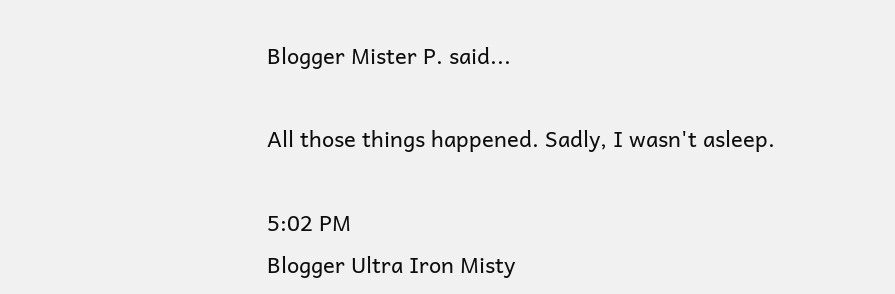Blogger Mister P. said...

All those things happened. Sadly, I wasn't asleep.

5:02 PM
Blogger Ultra Iron Misty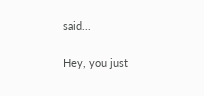said...

Hey, you just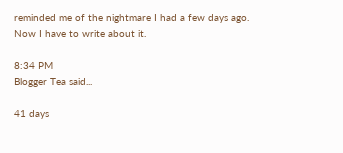reminded me of the nightmare I had a few days ago. Now I have to write about it.

8:34 PM
Blogger Tea said...

41 days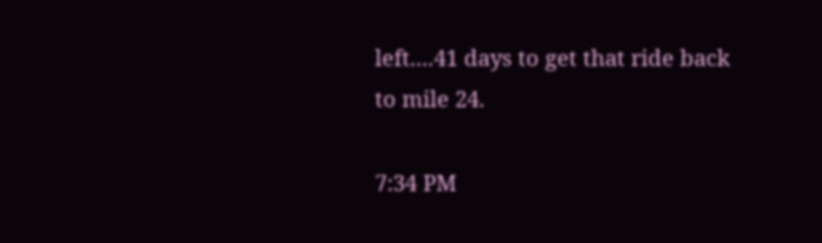left....41 days to get that ride back to mile 24.

7:34 PM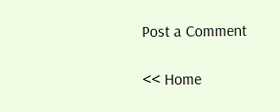Post a Comment

<< Home